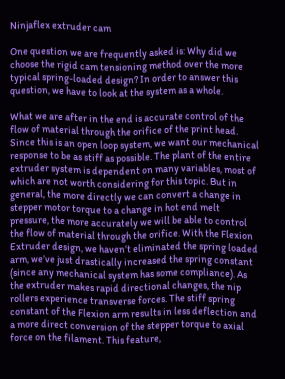Ninjaflex extruder cam

One question we are frequently asked is: Why did we choose the rigid cam tensioning method over the more typical spring-loaded design? In order to answer this question, we have to look at the system as a whole.

What we are after in the end is accurate control of the flow of material through the orifice of the print head. Since this is an open loop system, we want our mechanical response to be as stiff as possible. The plant of the entire extruder system is dependent on many variables, most of which are not worth considering for this topic. But in general, the more directly we can convert a change in stepper motor torque to a change in hot end melt pressure, the more accurately we will be able to control the flow of material through the orifice. With the Flexion Extruder design, we haven’t eliminated the spring loaded arm, we’ve just drastically increased the spring constant (since any mechanical system has some compliance). As the extruder makes rapid directional changes, the nip rollers experience transverse forces. The stiff spring constant of the Flexion arm results in less deflection and a more direct conversion of the stepper torque to axial force on the filament. This feature,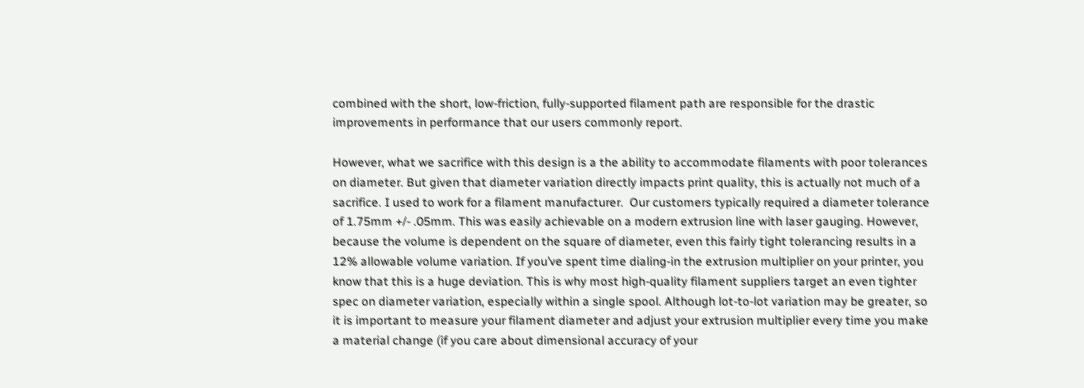combined with the short, low-friction, fully-supported filament path are responsible for the drastic improvements in performance that our users commonly report.

However, what we sacrifice with this design is a the ability to accommodate filaments with poor tolerances on diameter. But given that diameter variation directly impacts print quality, this is actually not much of a sacrifice. I used to work for a filament manufacturer.  Our customers typically required a diameter tolerance of 1.75mm +/- .05mm. This was easily achievable on a modern extrusion line with laser gauging. However, because the volume is dependent on the square of diameter, even this fairly tight tolerancing results in a 12% allowable volume variation. If you’ve spent time dialing-in the extrusion multiplier on your printer, you know that this is a huge deviation. This is why most high-quality filament suppliers target an even tighter spec on diameter variation, especially within a single spool. Although lot-to-lot variation may be greater, so it is important to measure your filament diameter and adjust your extrusion multiplier every time you make a material change (if you care about dimensional accuracy of your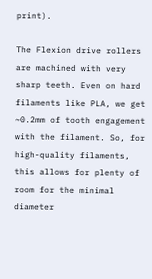print).

The Flexion drive rollers are machined with very sharp teeth. Even on hard filaments like PLA, we get ~0.2mm of tooth engagement with the filament. So, for high-quality filaments, this allows for plenty of room for the minimal diameter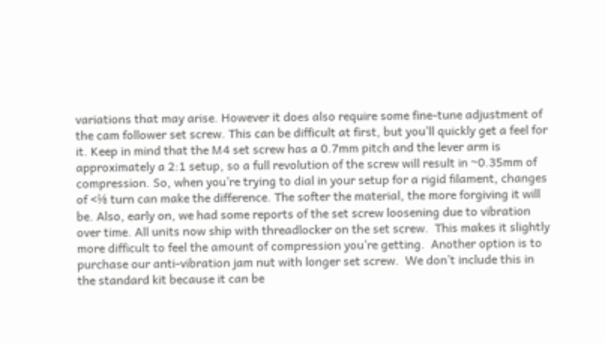variations that may arise. However it does also require some fine-tune adjustment of the cam follower set screw. This can be difficult at first, but you’ll quickly get a feel for it. Keep in mind that the M4 set screw has a 0.7mm pitch and the lever arm is approximately a 2:1 setup, so a full revolution of the screw will result in ~0.35mm of compression. So, when you’re trying to dial in your setup for a rigid filament, changes of <⅛ turn can make the difference. The softer the material, the more forgiving it will be. Also, early on, we had some reports of the set screw loosening due to vibration over time. All units now ship with threadlocker on the set screw.  This makes it slightly more difficult to feel the amount of compression you’re getting.  Another option is to purchase our anti-vibration jam nut with longer set screw.  We don’t include this in the standard kit because it can be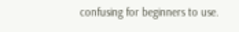confusing for beginners to use.